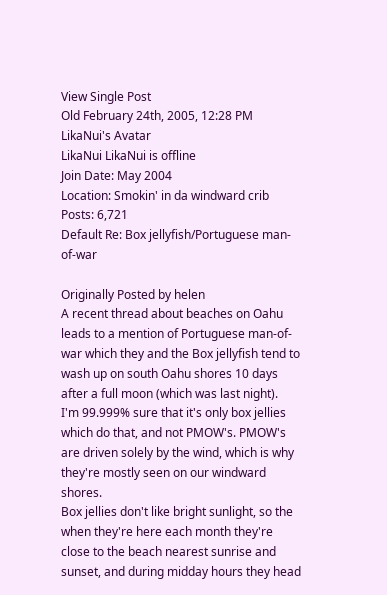View Single Post
Old February 24th, 2005, 12:28 PM
LikaNui's Avatar
LikaNui LikaNui is offline
Join Date: May 2004
Location: Smokin' in da windward crib
Posts: 6,721
Default Re: Box jellyfish/Portuguese man-of-war

Originally Posted by helen
A recent thread about beaches on Oahu leads to a mention of Portuguese man-of-war which they and the Box jellyfish tend to wash up on south Oahu shores 10 days after a full moon (which was last night).
I'm 99.999% sure that it's only box jellies which do that, and not PMOW's. PMOW's are driven solely by the wind, which is why they're mostly seen on our windward shores.
Box jellies don't like bright sunlight, so the when they're here each month they're close to the beach nearest sunrise and sunset, and during midday hours they head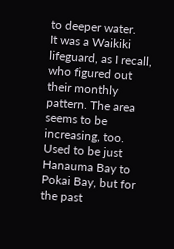to deeper water.
It was a Waikiki lifeguard, as I recall, who figured out their monthly pattern. The area seems to be increasing, too. Used to be just Hanauma Bay to Pokai Bay, but for the past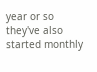year or so they've also started monthly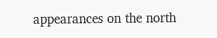appearances on the north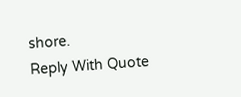shore.
Reply With Quote